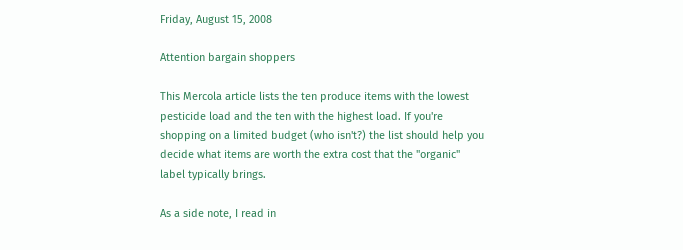Friday, August 15, 2008

Attention bargain shoppers

This Mercola article lists the ten produce items with the lowest pesticide load and the ten with the highest load. If you're shopping on a limited budget (who isn't?) the list should help you decide what items are worth the extra cost that the "organic" label typically brings.

As a side note, I read in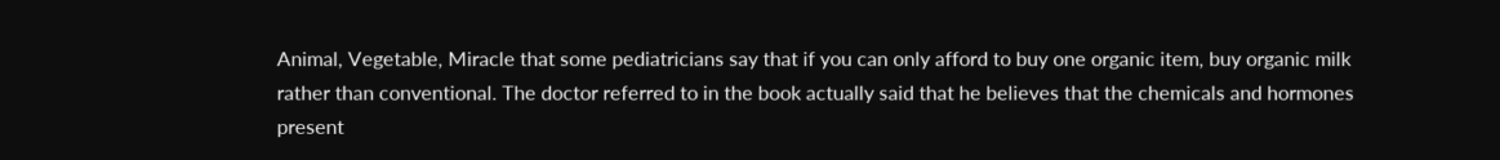Animal, Vegetable, Miracle that some pediatricians say that if you can only afford to buy one organic item, buy organic milk rather than conventional. The doctor referred to in the book actually said that he believes that the chemicals and hormones present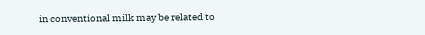in conventional milk may be related to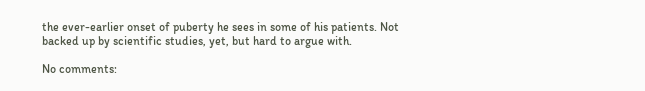the ever-earlier onset of puberty he sees in some of his patients. Not backed up by scientific studies, yet, but hard to argue with.

No comments: